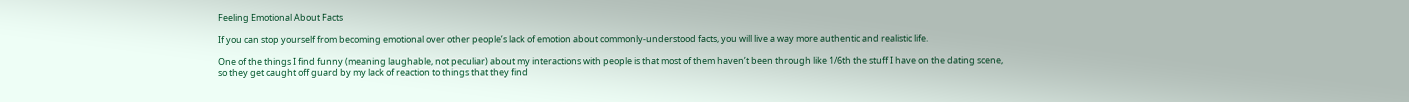Feeling Emotional About Facts

If you can stop yourself from becoming emotional over other people’s lack of emotion about commonly-understood facts, you will live a way more authentic and realistic life.

One of the things I find funny (meaning laughable, not peculiar) about my interactions with people is that most of them haven’t been through like 1/6th the stuff I have on the dating scene, so they get caught off guard by my lack of reaction to things that they find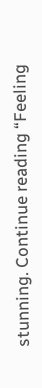stunning. Continue reading “Feeling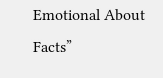Emotional About Facts”